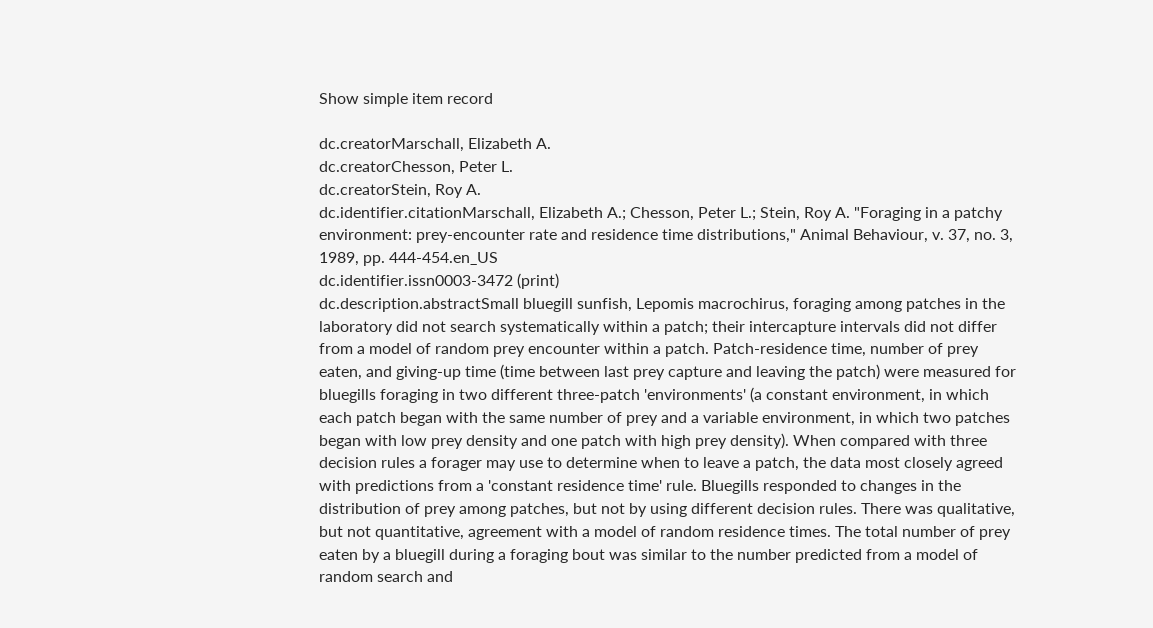Show simple item record

dc.creatorMarschall, Elizabeth A.
dc.creatorChesson, Peter L.
dc.creatorStein, Roy A.
dc.identifier.citationMarschall, Elizabeth A.; Chesson, Peter L.; Stein, Roy A. "Foraging in a patchy environment: prey-encounter rate and residence time distributions," Animal Behaviour, v. 37, no. 3, 1989, pp. 444-454.en_US
dc.identifier.issn0003-3472 (print)
dc.description.abstractSmall bluegill sunfish, Lepomis macrochirus, foraging among patches in the laboratory did not search systematically within a patch; their intercapture intervals did not differ from a model of random prey encounter within a patch. Patch-residence time, number of prey eaten, and giving-up time (time between last prey capture and leaving the patch) were measured for bluegills foraging in two different three-patch 'environments' (a constant environment, in which each patch began with the same number of prey and a variable environment, in which two patches began with low prey density and one patch with high prey density). When compared with three decision rules a forager may use to determine when to leave a patch, the data most closely agreed with predictions from a 'constant residence time' rule. Bluegills responded to changes in the distribution of prey among patches, but not by using different decision rules. There was qualitative, but not quantitative, agreement with a model of random residence times. The total number of prey eaten by a bluegill during a foraging bout was similar to the number predicted from a model of random search and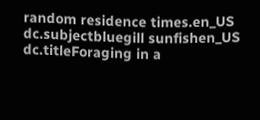random residence times.en_US
dc.subjectbluegill sunfishen_US
dc.titleForaging in a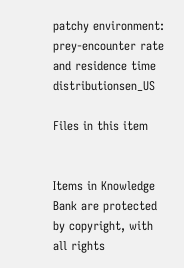patchy environment: prey-encounter rate and residence time distributionsen_US

Files in this item


Items in Knowledge Bank are protected by copyright, with all rights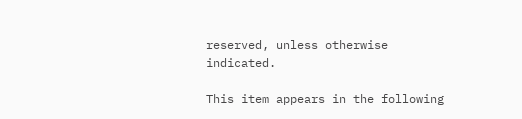reserved, unless otherwise indicated.

This item appears in the following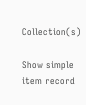Collection(s)

Show simple item record